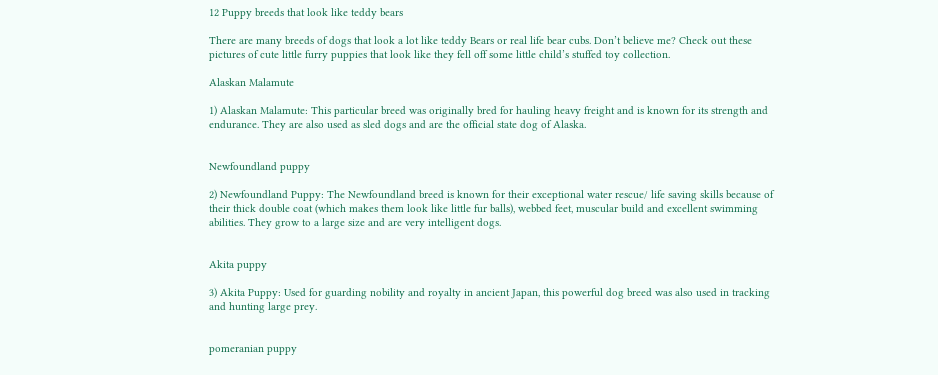12 Puppy breeds that look like teddy bears

There are many breeds of dogs that look a lot like teddy Bears or real life bear cubs. Don’t believe me? Check out these pictures of cute little furry puppies that look like they fell off some little child’s stuffed toy collection.

Alaskan Malamute

1) Alaskan Malamute: This particular breed was originally bred for hauling heavy freight and is known for its strength and endurance. They are also used as sled dogs and are the official state dog of Alaska.


Newfoundland puppy

2) Newfoundland Puppy: The Newfoundland breed is known for their exceptional water rescue/ life saving skills because of their thick double coat (which makes them look like little fur balls), webbed feet, muscular build and excellent swimming abilities. They grow to a large size and are very intelligent dogs.


Akita puppy

3) Akita Puppy: Used for guarding nobility and royalty in ancient Japan, this powerful dog breed was also used in tracking and hunting large prey.


pomeranian puppy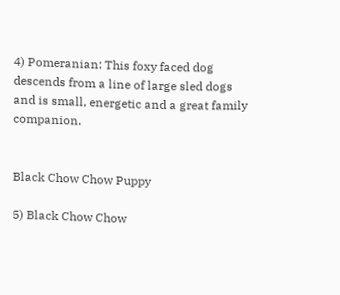4) Pomeranian: This foxy faced dog descends from a line of large sled dogs and is small, energetic and a great family companion.


Black Chow Chow Puppy

5) Black Chow Chow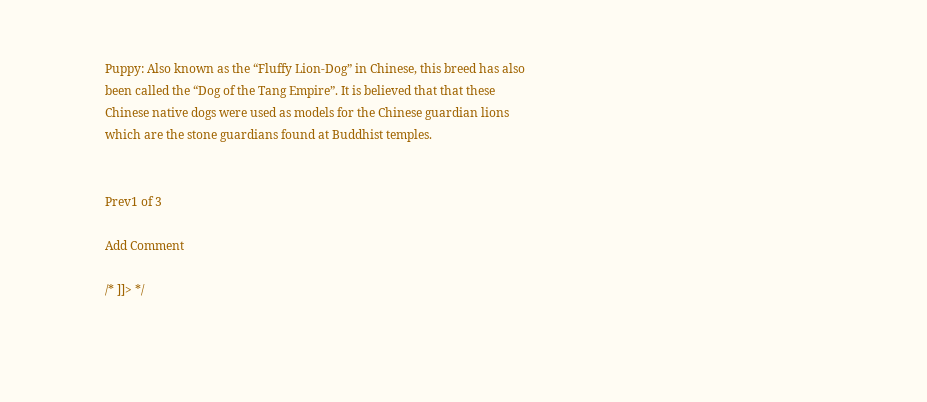Puppy: Also known as the “Fluffy Lion-Dog” in Chinese, this breed has also been called the “Dog of the Tang Empire”. It is believed that that these Chinese native dogs were used as models for the Chinese guardian lions which are the stone guardians found at Buddhist temples.


Prev1 of 3

Add Comment

/* ]]> */